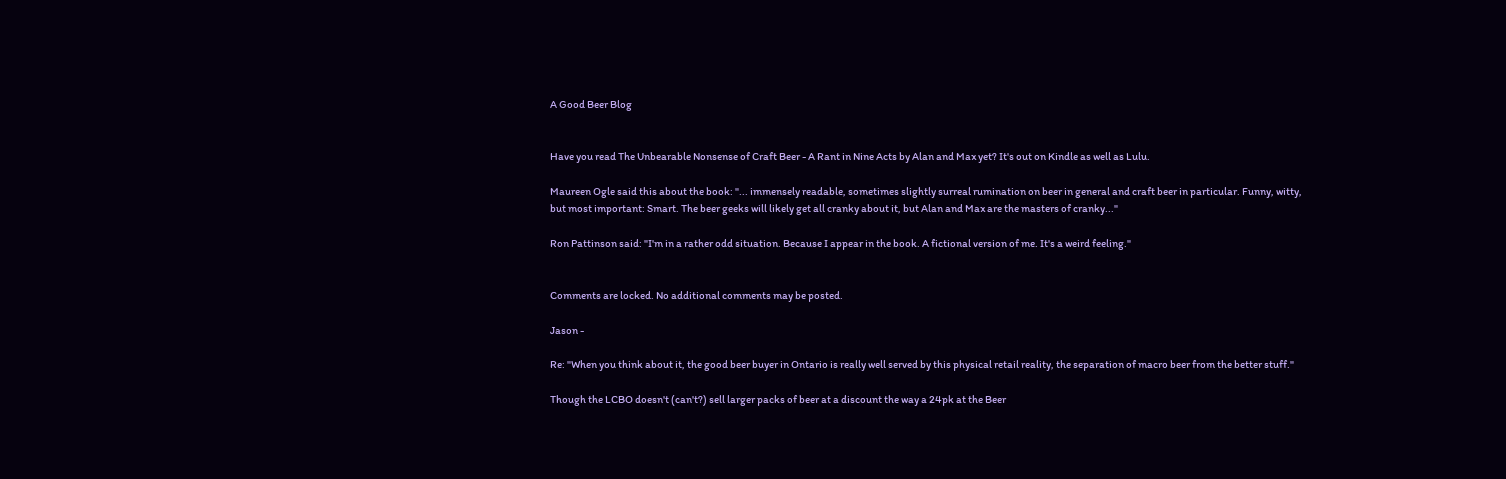A Good Beer Blog


Have you read The Unbearable Nonsense of Craft Beer - A Rant in Nine Acts by Alan and Max yet? It's out on Kindle as well as Lulu.

Maureen Ogle said this about the book: "... immensely readable, sometimes slightly surreal rumination on beer in general and craft beer in particular. Funny, witty, but most important: Smart. The beer geeks will likely get all cranky about it, but Alan and Max are the masters of cranky..."

Ron Pattinson said: "I'm in a rather odd situation. Because I appear in the book. A fictional version of me. It's a weird feeling."


Comments are locked. No additional comments may be posted.

Jason -

Re: "When you think about it, the good beer buyer in Ontario is really well served by this physical retail reality, the separation of macro beer from the better stuff."

Though the LCBO doesn't (can't?) sell larger packs of beer at a discount the way a 24pk at the Beer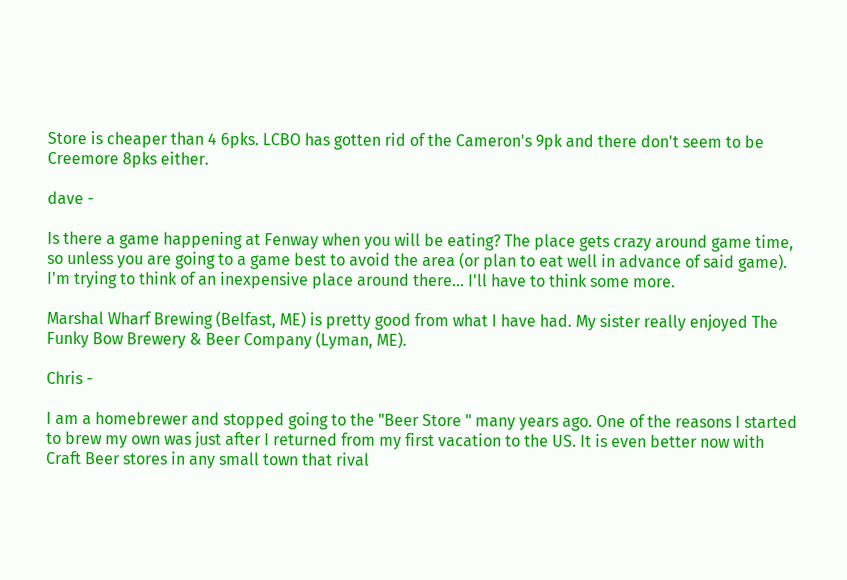Store is cheaper than 4 6pks. LCBO has gotten rid of the Cameron's 9pk and there don't seem to be Creemore 8pks either.

dave -

Is there a game happening at Fenway when you will be eating? The place gets crazy around game time, so unless you are going to a game best to avoid the area (or plan to eat well in advance of said game). I'm trying to think of an inexpensive place around there... I'll have to think some more.

Marshal Wharf Brewing (Belfast, ME) is pretty good from what I have had. My sister really enjoyed The Funky Bow Brewery & Beer Company (Lyman, ME).

Chris -

I am a homebrewer and stopped going to the "Beer Store " many years ago. One of the reasons I started to brew my own was just after I returned from my first vacation to the US. It is even better now with Craft Beer stores in any small town that rival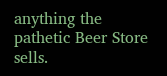anything the pathetic Beer Store sells.